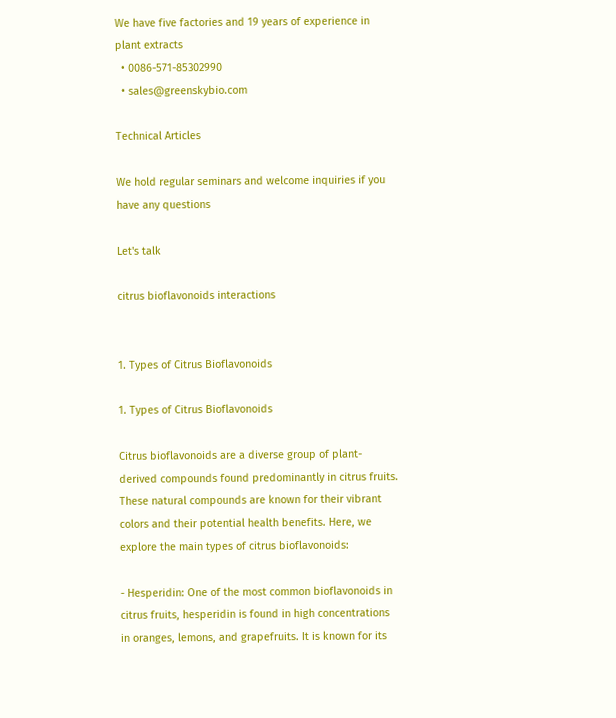We have five factories and 19 years of experience in plant extracts
  • 0086-571-85302990
  • sales@greenskybio.com

Technical Articles

We hold regular seminars and welcome inquiries if you have any questions

Let's talk

citrus bioflavonoids interactions


1. Types of Citrus Bioflavonoids

1. Types of Citrus Bioflavonoids

Citrus bioflavonoids are a diverse group of plant-derived compounds found predominantly in citrus fruits. These natural compounds are known for their vibrant colors and their potential health benefits. Here, we explore the main types of citrus bioflavonoids:

- Hesperidin: One of the most common bioflavonoids in citrus fruits, hesperidin is found in high concentrations in oranges, lemons, and grapefruits. It is known for its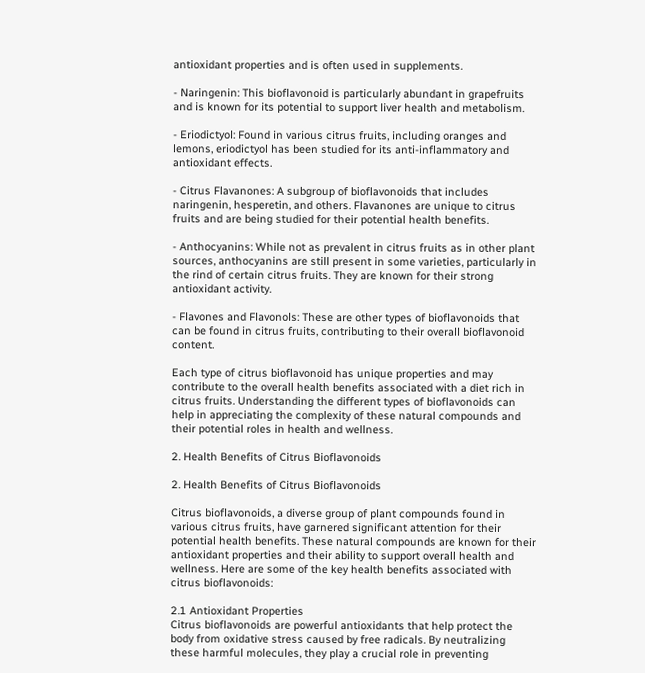antioxidant properties and is often used in supplements.

- Naringenin: This bioflavonoid is particularly abundant in grapefruits and is known for its potential to support liver health and metabolism.

- Eriodictyol: Found in various citrus fruits, including oranges and lemons, eriodictyol has been studied for its anti-inflammatory and antioxidant effects.

- Citrus Flavanones: A subgroup of bioflavonoids that includes naringenin, hesperetin, and others. Flavanones are unique to citrus fruits and are being studied for their potential health benefits.

- Anthocyanins: While not as prevalent in citrus fruits as in other plant sources, anthocyanins are still present in some varieties, particularly in the rind of certain citrus fruits. They are known for their strong antioxidant activity.

- Flavones and Flavonols: These are other types of bioflavonoids that can be found in citrus fruits, contributing to their overall bioflavonoid content.

Each type of citrus bioflavonoid has unique properties and may contribute to the overall health benefits associated with a diet rich in citrus fruits. Understanding the different types of bioflavonoids can help in appreciating the complexity of these natural compounds and their potential roles in health and wellness.

2. Health Benefits of Citrus Bioflavonoids

2. Health Benefits of Citrus Bioflavonoids

Citrus bioflavonoids, a diverse group of plant compounds found in various citrus fruits, have garnered significant attention for their potential health benefits. These natural compounds are known for their antioxidant properties and their ability to support overall health and wellness. Here are some of the key health benefits associated with citrus bioflavonoids:

2.1 Antioxidant Properties
Citrus bioflavonoids are powerful antioxidants that help protect the body from oxidative stress caused by free radicals. By neutralizing these harmful molecules, they play a crucial role in preventing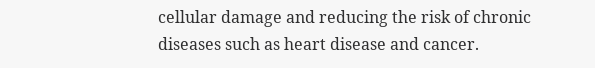cellular damage and reducing the risk of chronic diseases such as heart disease and cancer.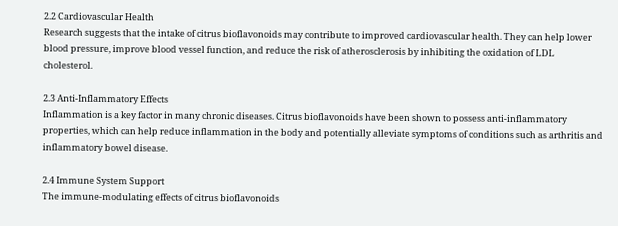2.2 Cardiovascular Health
Research suggests that the intake of citrus bioflavonoids may contribute to improved cardiovascular health. They can help lower blood pressure, improve blood vessel function, and reduce the risk of atherosclerosis by inhibiting the oxidation of LDL cholesterol.

2.3 Anti-Inflammatory Effects
Inflammation is a key factor in many chronic diseases. Citrus bioflavonoids have been shown to possess anti-inflammatory properties, which can help reduce inflammation in the body and potentially alleviate symptoms of conditions such as arthritis and inflammatory bowel disease.

2.4 Immune System Support
The immune-modulating effects of citrus bioflavonoids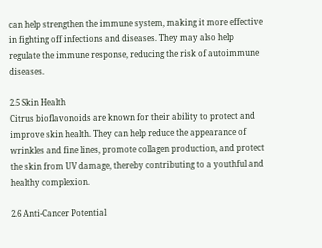can help strengthen the immune system, making it more effective in fighting off infections and diseases. They may also help regulate the immune response, reducing the risk of autoimmune diseases.

2.5 Skin Health
Citrus bioflavonoids are known for their ability to protect and improve skin health. They can help reduce the appearance of wrinkles and fine lines, promote collagen production, and protect the skin from UV damage, thereby contributing to a youthful and healthy complexion.

2.6 Anti-Cancer Potential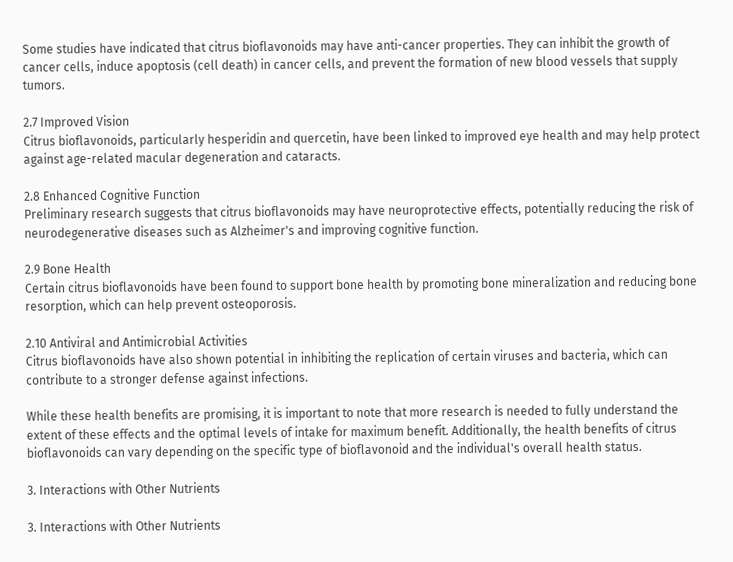Some studies have indicated that citrus bioflavonoids may have anti-cancer properties. They can inhibit the growth of cancer cells, induce apoptosis (cell death) in cancer cells, and prevent the formation of new blood vessels that supply tumors.

2.7 Improved Vision
Citrus bioflavonoids, particularly hesperidin and quercetin, have been linked to improved eye health and may help protect against age-related macular degeneration and cataracts.

2.8 Enhanced Cognitive Function
Preliminary research suggests that citrus bioflavonoids may have neuroprotective effects, potentially reducing the risk of neurodegenerative diseases such as Alzheimer's and improving cognitive function.

2.9 Bone Health
Certain citrus bioflavonoids have been found to support bone health by promoting bone mineralization and reducing bone resorption, which can help prevent osteoporosis.

2.10 Antiviral and Antimicrobial Activities
Citrus bioflavonoids have also shown potential in inhibiting the replication of certain viruses and bacteria, which can contribute to a stronger defense against infections.

While these health benefits are promising, it is important to note that more research is needed to fully understand the extent of these effects and the optimal levels of intake for maximum benefit. Additionally, the health benefits of citrus bioflavonoids can vary depending on the specific type of bioflavonoid and the individual's overall health status.

3. Interactions with Other Nutrients

3. Interactions with Other Nutrients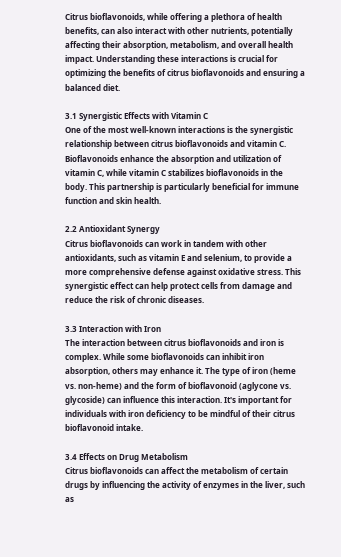Citrus bioflavonoids, while offering a plethora of health benefits, can also interact with other nutrients, potentially affecting their absorption, metabolism, and overall health impact. Understanding these interactions is crucial for optimizing the benefits of citrus bioflavonoids and ensuring a balanced diet.

3.1 Synergistic Effects with Vitamin C
One of the most well-known interactions is the synergistic relationship between citrus bioflavonoids and vitamin C. Bioflavonoids enhance the absorption and utilization of vitamin C, while vitamin C stabilizes bioflavonoids in the body. This partnership is particularly beneficial for immune function and skin health.

2.2 Antioxidant Synergy
Citrus bioflavonoids can work in tandem with other antioxidants, such as vitamin E and selenium, to provide a more comprehensive defense against oxidative stress. This synergistic effect can help protect cells from damage and reduce the risk of chronic diseases.

3.3 Interaction with Iron
The interaction between citrus bioflavonoids and iron is complex. While some bioflavonoids can inhibit iron absorption, others may enhance it. The type of iron (heme vs. non-heme) and the form of bioflavonoid (aglycone vs. glycoside) can influence this interaction. It's important for individuals with iron deficiency to be mindful of their citrus bioflavonoid intake.

3.4 Effects on Drug Metabolism
Citrus bioflavonoids can affect the metabolism of certain drugs by influencing the activity of enzymes in the liver, such as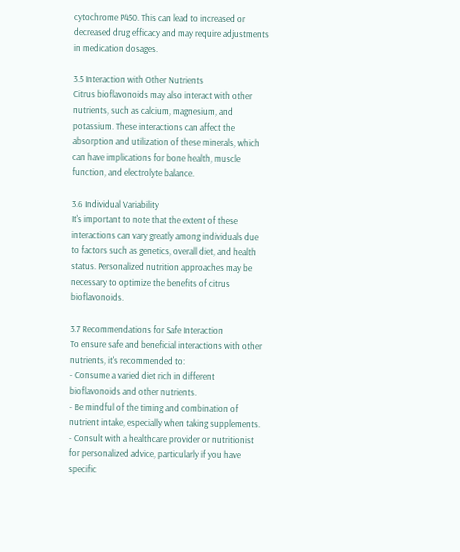cytochrome P450. This can lead to increased or decreased drug efficacy and may require adjustments in medication dosages.

3.5 Interaction with Other Nutrients
Citrus bioflavonoids may also interact with other nutrients, such as calcium, magnesium, and potassium. These interactions can affect the absorption and utilization of these minerals, which can have implications for bone health, muscle function, and electrolyte balance.

3.6 Individual Variability
It's important to note that the extent of these interactions can vary greatly among individuals due to factors such as genetics, overall diet, and health status. Personalized nutrition approaches may be necessary to optimize the benefits of citrus bioflavonoids.

3.7 Recommendations for Safe Interaction
To ensure safe and beneficial interactions with other nutrients, it's recommended to:
- Consume a varied diet rich in different bioflavonoids and other nutrients.
- Be mindful of the timing and combination of nutrient intake, especially when taking supplements.
- Consult with a healthcare provider or nutritionist for personalized advice, particularly if you have specific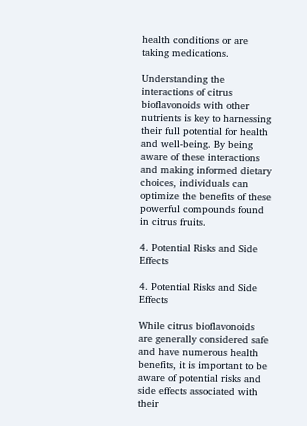health conditions or are taking medications.

Understanding the interactions of citrus bioflavonoids with other nutrients is key to harnessing their full potential for health and well-being. By being aware of these interactions and making informed dietary choices, individuals can optimize the benefits of these powerful compounds found in citrus fruits.

4. Potential Risks and Side Effects

4. Potential Risks and Side Effects

While citrus bioflavonoids are generally considered safe and have numerous health benefits, it is important to be aware of potential risks and side effects associated with their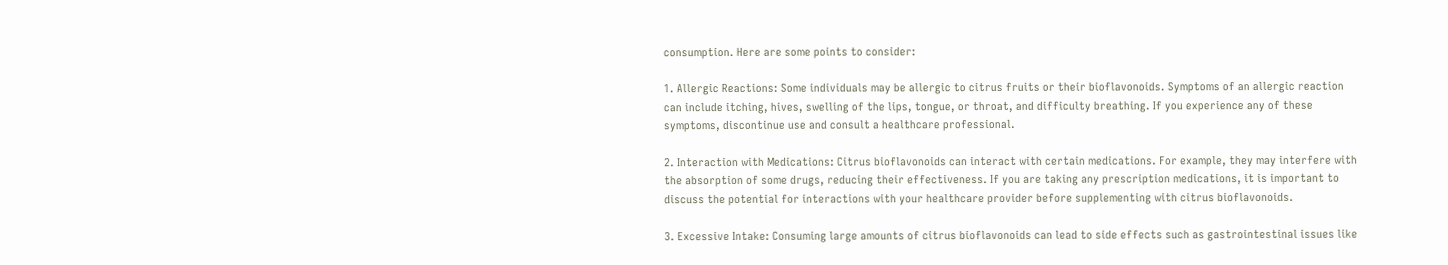consumption. Here are some points to consider:

1. Allergic Reactions: Some individuals may be allergic to citrus fruits or their bioflavonoids. Symptoms of an allergic reaction can include itching, hives, swelling of the lips, tongue, or throat, and difficulty breathing. If you experience any of these symptoms, discontinue use and consult a healthcare professional.

2. Interaction with Medications: Citrus bioflavonoids can interact with certain medications. For example, they may interfere with the absorption of some drugs, reducing their effectiveness. If you are taking any prescription medications, it is important to discuss the potential for interactions with your healthcare provider before supplementing with citrus bioflavonoids.

3. Excessive Intake: Consuming large amounts of citrus bioflavonoids can lead to side effects such as gastrointestinal issues like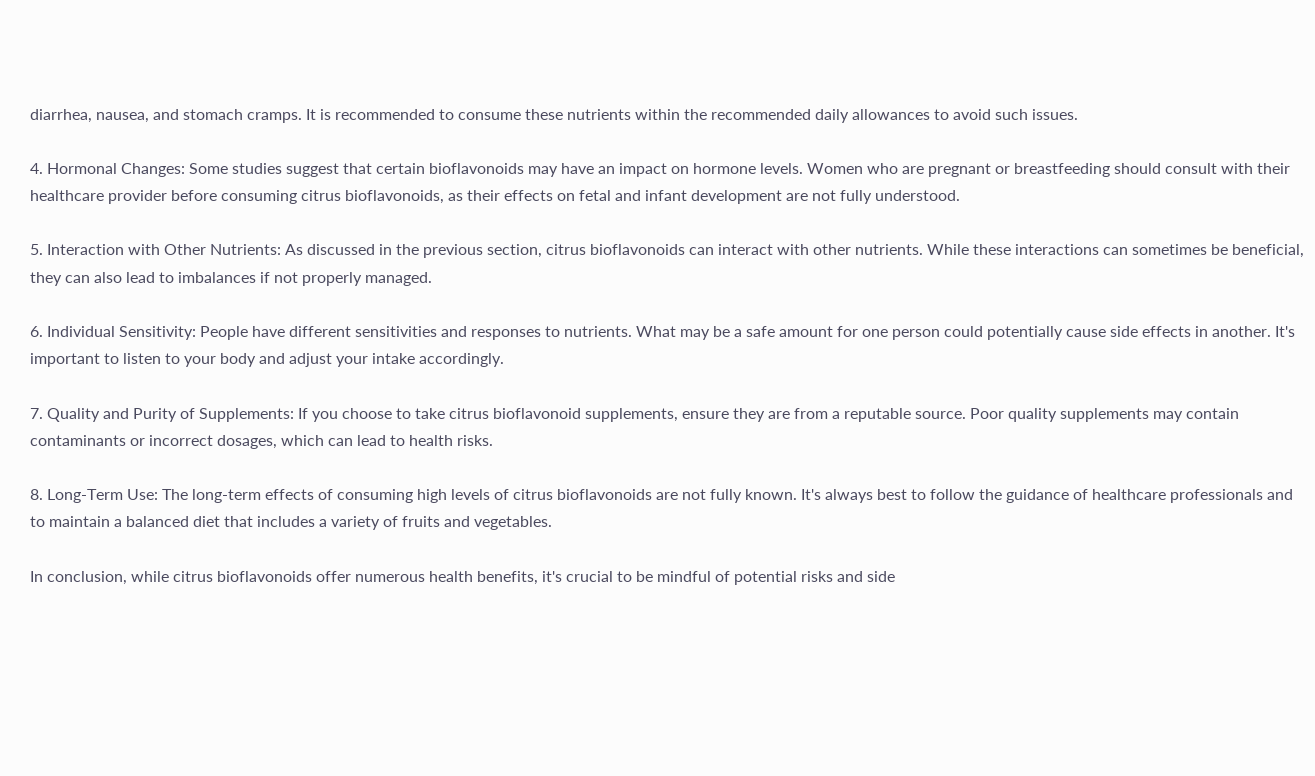diarrhea, nausea, and stomach cramps. It is recommended to consume these nutrients within the recommended daily allowances to avoid such issues.

4. Hormonal Changes: Some studies suggest that certain bioflavonoids may have an impact on hormone levels. Women who are pregnant or breastfeeding should consult with their healthcare provider before consuming citrus bioflavonoids, as their effects on fetal and infant development are not fully understood.

5. Interaction with Other Nutrients: As discussed in the previous section, citrus bioflavonoids can interact with other nutrients. While these interactions can sometimes be beneficial, they can also lead to imbalances if not properly managed.

6. Individual Sensitivity: People have different sensitivities and responses to nutrients. What may be a safe amount for one person could potentially cause side effects in another. It's important to listen to your body and adjust your intake accordingly.

7. Quality and Purity of Supplements: If you choose to take citrus bioflavonoid supplements, ensure they are from a reputable source. Poor quality supplements may contain contaminants or incorrect dosages, which can lead to health risks.

8. Long-Term Use: The long-term effects of consuming high levels of citrus bioflavonoids are not fully known. It's always best to follow the guidance of healthcare professionals and to maintain a balanced diet that includes a variety of fruits and vegetables.

In conclusion, while citrus bioflavonoids offer numerous health benefits, it's crucial to be mindful of potential risks and side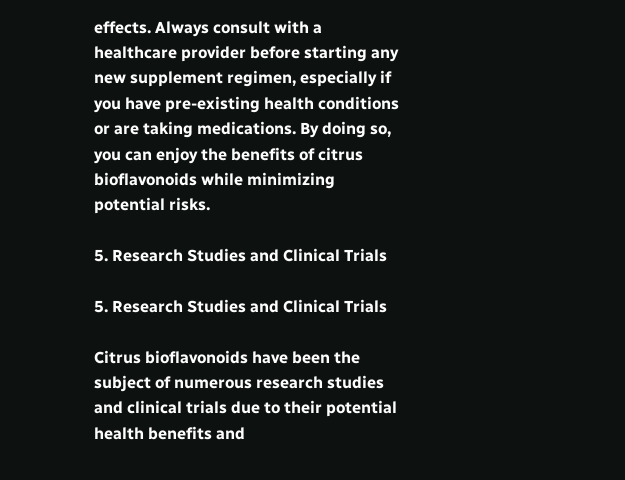effects. Always consult with a healthcare provider before starting any new supplement regimen, especially if you have pre-existing health conditions or are taking medications. By doing so, you can enjoy the benefits of citrus bioflavonoids while minimizing potential risks.

5. Research Studies and Clinical Trials

5. Research Studies and Clinical Trials

Citrus bioflavonoids have been the subject of numerous research studies and clinical trials due to their potential health benefits and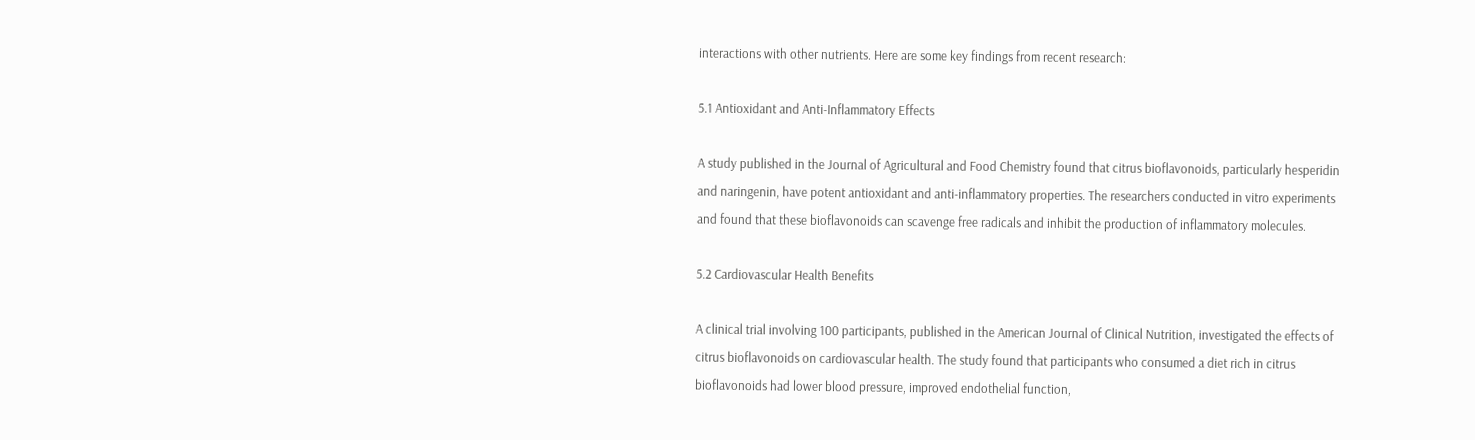interactions with other nutrients. Here are some key findings from recent research:

5.1 Antioxidant and Anti-Inflammatory Effects

A study published in the Journal of Agricultural and Food Chemistry found that citrus bioflavonoids, particularly hesperidin and naringenin, have potent antioxidant and anti-inflammatory properties. The researchers conducted in vitro experiments and found that these bioflavonoids can scavenge free radicals and inhibit the production of inflammatory molecules.

5.2 Cardiovascular Health Benefits

A clinical trial involving 100 participants, published in the American Journal of Clinical Nutrition, investigated the effects of citrus bioflavonoids on cardiovascular health. The study found that participants who consumed a diet rich in citrus bioflavonoids had lower blood pressure, improved endothelial function,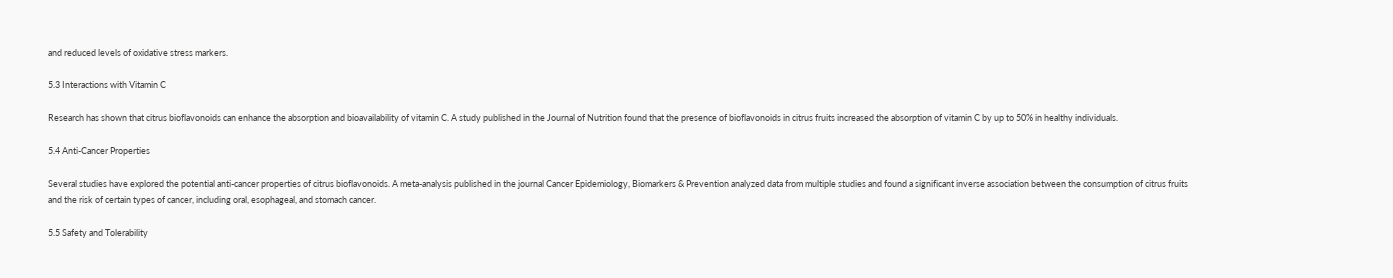and reduced levels of oxidative stress markers.

5.3 Interactions with Vitamin C

Research has shown that citrus bioflavonoids can enhance the absorption and bioavailability of vitamin C. A study published in the Journal of Nutrition found that the presence of bioflavonoids in citrus fruits increased the absorption of vitamin C by up to 50% in healthy individuals.

5.4 Anti-Cancer Properties

Several studies have explored the potential anti-cancer properties of citrus bioflavonoids. A meta-analysis published in the journal Cancer Epidemiology, Biomarkers & Prevention analyzed data from multiple studies and found a significant inverse association between the consumption of citrus fruits and the risk of certain types of cancer, including oral, esophageal, and stomach cancer.

5.5 Safety and Tolerability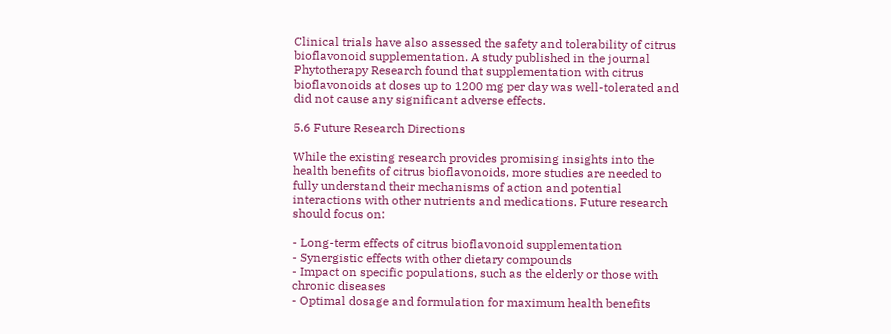Clinical trials have also assessed the safety and tolerability of citrus bioflavonoid supplementation. A study published in the journal Phytotherapy Research found that supplementation with citrus bioflavonoids at doses up to 1200 mg per day was well-tolerated and did not cause any significant adverse effects.

5.6 Future Research Directions

While the existing research provides promising insights into the health benefits of citrus bioflavonoids, more studies are needed to fully understand their mechanisms of action and potential interactions with other nutrients and medications. Future research should focus on:

- Long-term effects of citrus bioflavonoid supplementation
- Synergistic effects with other dietary compounds
- Impact on specific populations, such as the elderly or those with chronic diseases
- Optimal dosage and formulation for maximum health benefits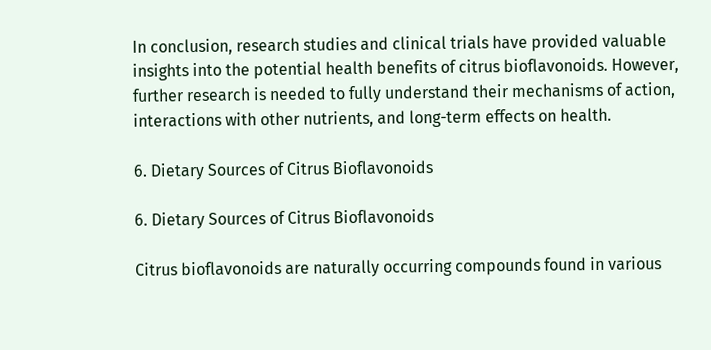In conclusion, research studies and clinical trials have provided valuable insights into the potential health benefits of citrus bioflavonoids. However, further research is needed to fully understand their mechanisms of action, interactions with other nutrients, and long-term effects on health.

6. Dietary Sources of Citrus Bioflavonoids

6. Dietary Sources of Citrus Bioflavonoids

Citrus bioflavonoids are naturally occurring compounds found in various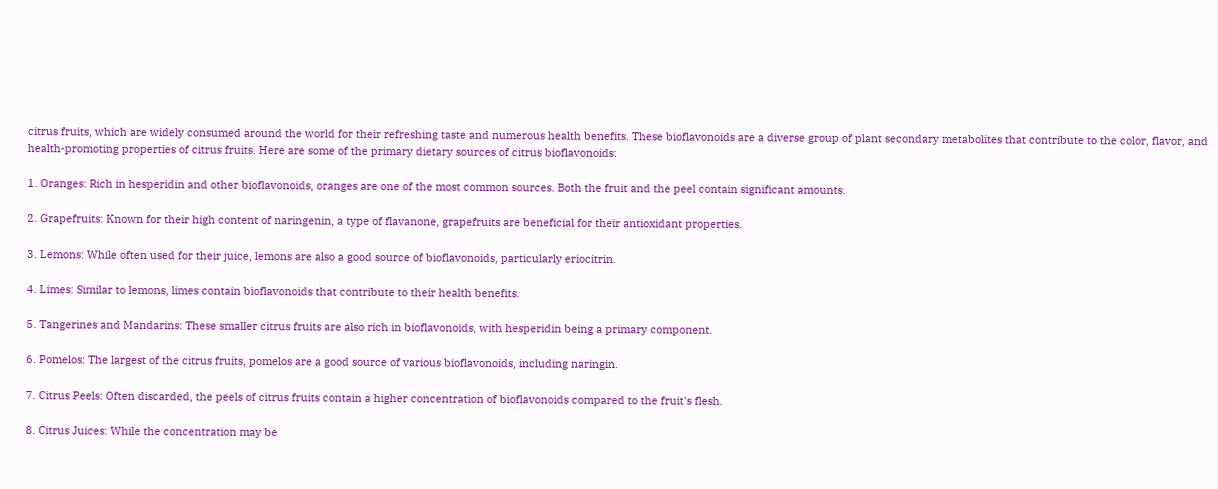citrus fruits, which are widely consumed around the world for their refreshing taste and numerous health benefits. These bioflavonoids are a diverse group of plant secondary metabolites that contribute to the color, flavor, and health-promoting properties of citrus fruits. Here are some of the primary dietary sources of citrus bioflavonoids:

1. Oranges: Rich in hesperidin and other bioflavonoids, oranges are one of the most common sources. Both the fruit and the peel contain significant amounts.

2. Grapefruits: Known for their high content of naringenin, a type of flavanone, grapefruits are beneficial for their antioxidant properties.

3. Lemons: While often used for their juice, lemons are also a good source of bioflavonoids, particularly eriocitrin.

4. Limes: Similar to lemons, limes contain bioflavonoids that contribute to their health benefits.

5. Tangerines and Mandarins: These smaller citrus fruits are also rich in bioflavonoids, with hesperidin being a primary component.

6. Pomelos: The largest of the citrus fruits, pomelos are a good source of various bioflavonoids, including naringin.

7. Citrus Peels: Often discarded, the peels of citrus fruits contain a higher concentration of bioflavonoids compared to the fruit's flesh.

8. Citrus Juices: While the concentration may be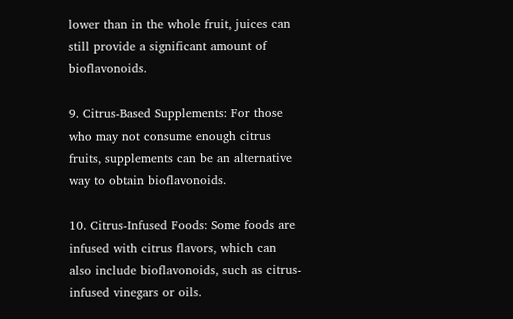lower than in the whole fruit, juices can still provide a significant amount of bioflavonoids.

9. Citrus-Based Supplements: For those who may not consume enough citrus fruits, supplements can be an alternative way to obtain bioflavonoids.

10. Citrus-Infused Foods: Some foods are infused with citrus flavors, which can also include bioflavonoids, such as citrus-infused vinegars or oils.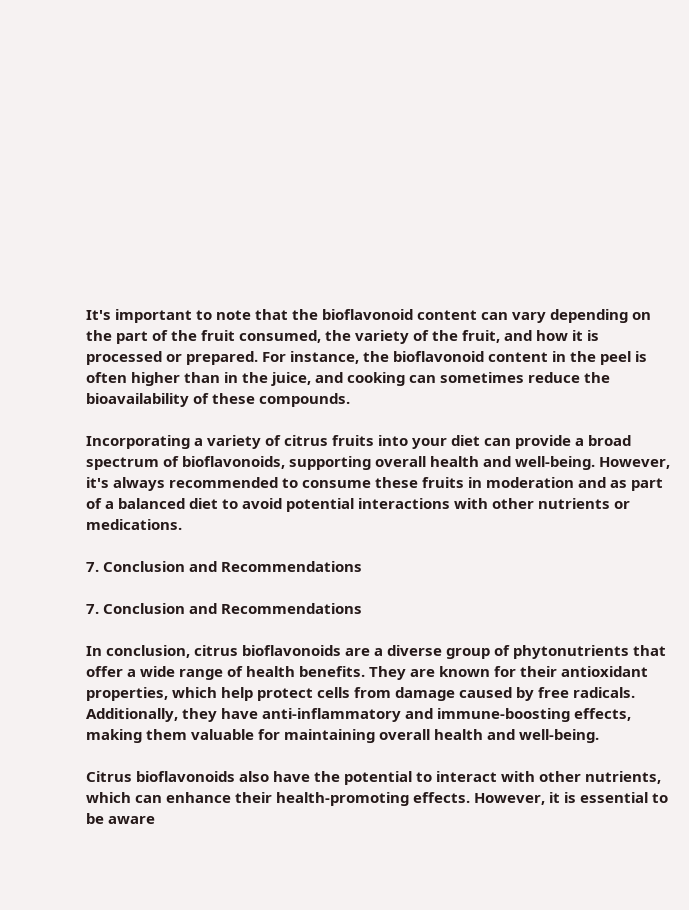It's important to note that the bioflavonoid content can vary depending on the part of the fruit consumed, the variety of the fruit, and how it is processed or prepared. For instance, the bioflavonoid content in the peel is often higher than in the juice, and cooking can sometimes reduce the bioavailability of these compounds.

Incorporating a variety of citrus fruits into your diet can provide a broad spectrum of bioflavonoids, supporting overall health and well-being. However, it's always recommended to consume these fruits in moderation and as part of a balanced diet to avoid potential interactions with other nutrients or medications.

7. Conclusion and Recommendations

7. Conclusion and Recommendations

In conclusion, citrus bioflavonoids are a diverse group of phytonutrients that offer a wide range of health benefits. They are known for their antioxidant properties, which help protect cells from damage caused by free radicals. Additionally, they have anti-inflammatory and immune-boosting effects, making them valuable for maintaining overall health and well-being.

Citrus bioflavonoids also have the potential to interact with other nutrients, which can enhance their health-promoting effects. However, it is essential to be aware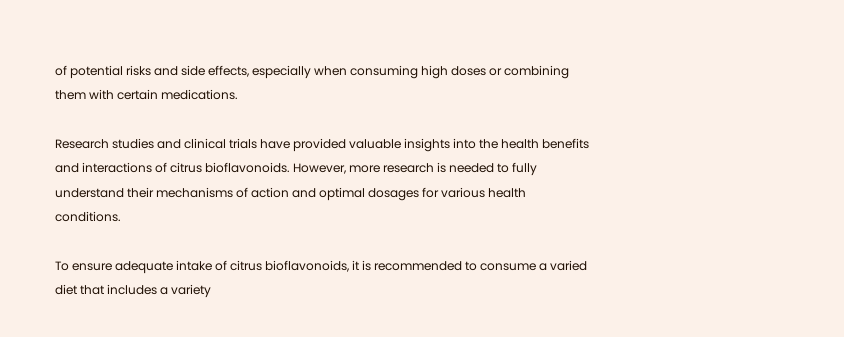of potential risks and side effects, especially when consuming high doses or combining them with certain medications.

Research studies and clinical trials have provided valuable insights into the health benefits and interactions of citrus bioflavonoids. However, more research is needed to fully understand their mechanisms of action and optimal dosages for various health conditions.

To ensure adequate intake of citrus bioflavonoids, it is recommended to consume a varied diet that includes a variety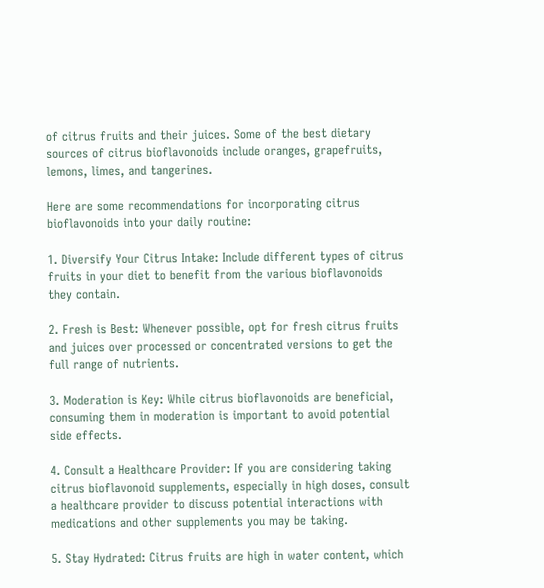of citrus fruits and their juices. Some of the best dietary sources of citrus bioflavonoids include oranges, grapefruits, lemons, limes, and tangerines.

Here are some recommendations for incorporating citrus bioflavonoids into your daily routine:

1. Diversify Your Citrus Intake: Include different types of citrus fruits in your diet to benefit from the various bioflavonoids they contain.

2. Fresh is Best: Whenever possible, opt for fresh citrus fruits and juices over processed or concentrated versions to get the full range of nutrients.

3. Moderation is Key: While citrus bioflavonoids are beneficial, consuming them in moderation is important to avoid potential side effects.

4. Consult a Healthcare Provider: If you are considering taking citrus bioflavonoid supplements, especially in high doses, consult a healthcare provider to discuss potential interactions with medications and other supplements you may be taking.

5. Stay Hydrated: Citrus fruits are high in water content, which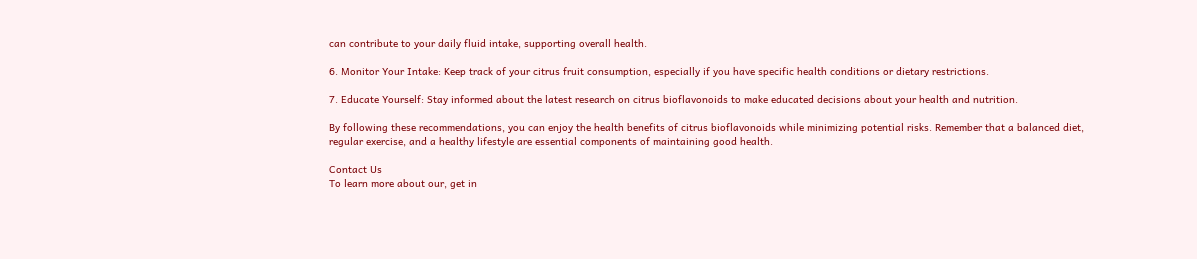can contribute to your daily fluid intake, supporting overall health.

6. Monitor Your Intake: Keep track of your citrus fruit consumption, especially if you have specific health conditions or dietary restrictions.

7. Educate Yourself: Stay informed about the latest research on citrus bioflavonoids to make educated decisions about your health and nutrition.

By following these recommendations, you can enjoy the health benefits of citrus bioflavonoids while minimizing potential risks. Remember that a balanced diet, regular exercise, and a healthy lifestyle are essential components of maintaining good health.

Contact Us
To learn more about our, get in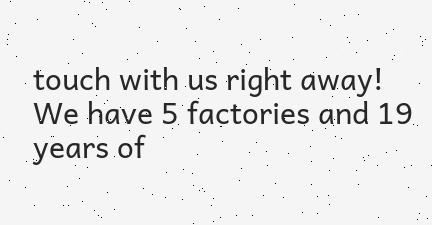touch with us right away!
We have 5 factories and 19 years of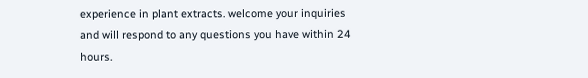experience in plant extracts. welcome your inquiries and will respond to any questions you have within 24 hours.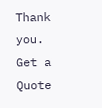Thank you.
Get a Quote